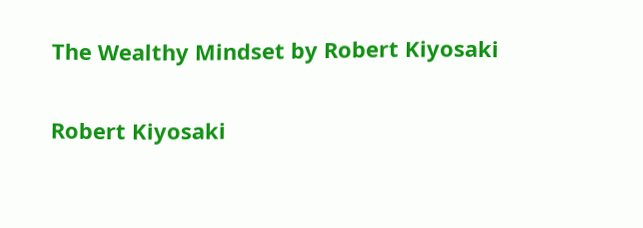The Wealthy Mindset by Robert Kiyosaki

Robert Kiyosaki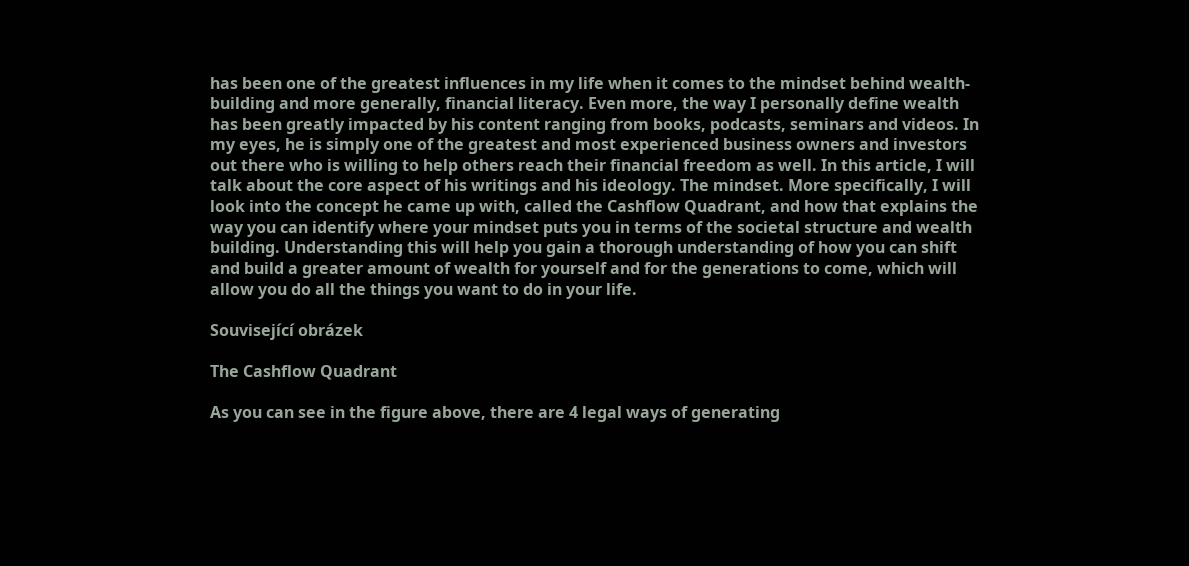has been one of the greatest influences in my life when it comes to the mindset behind wealth-building and more generally, financial literacy. Even more, the way I personally define wealth has been greatly impacted by his content ranging from books, podcasts, seminars and videos. In my eyes, he is simply one of the greatest and most experienced business owners and investors out there who is willing to help others reach their financial freedom as well. In this article, I will talk about the core aspect of his writings and his ideology. The mindset. More specifically, I will look into the concept he came up with, called the Cashflow Quadrant, and how that explains the way you can identify where your mindset puts you in terms of the societal structure and wealth building. Understanding this will help you gain a thorough understanding of how you can shift and build a greater amount of wealth for yourself and for the generations to come, which will allow you do all the things you want to do in your life.

Související obrázek

The Cashflow Quadrant

As you can see in the figure above, there are 4 legal ways of generating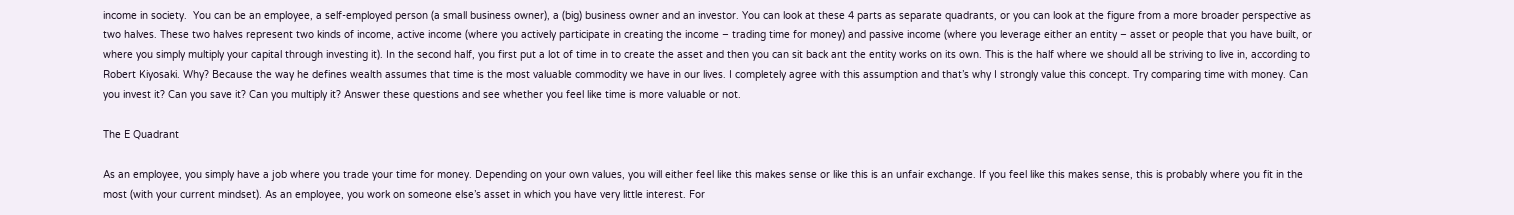income in society.  You can be an employee, a self-employed person (a small business owner), a (big) business owner and an investor. You can look at these 4 parts as separate quadrants, or you can look at the figure from a more broader perspective as two halves. These two halves represent two kinds of income, active income (where you actively participate in creating the income – trading time for money) and passive income (where you leverage either an entity – asset or people that you have built, or where you simply multiply your capital through investing it). In the second half, you first put a lot of time in to create the asset and then you can sit back ant the entity works on its own. This is the half where we should all be striving to live in, according to Robert Kiyosaki. Why? Because the way he defines wealth assumes that time is the most valuable commodity we have in our lives. I completely agree with this assumption and that’s why I strongly value this concept. Try comparing time with money. Can you invest it? Can you save it? Can you multiply it? Answer these questions and see whether you feel like time is more valuable or not.

The E Quadrant

As an employee, you simply have a job where you trade your time for money. Depending on your own values, you will either feel like this makes sense or like this is an unfair exchange. If you feel like this makes sense, this is probably where you fit in the most (with your current mindset). As an employee, you work on someone else’s asset in which you have very little interest. For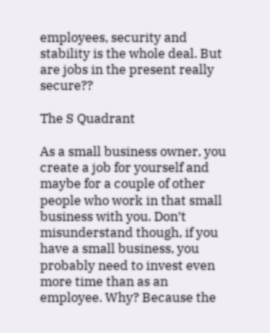employees, security and stability is the whole deal. But are jobs in the present really secure??

The S Quadrant

As a small business owner, you create a job for yourself and maybe for a couple of other people who work in that small business with you. Don’t misunderstand though, if you have a small business, you probably need to invest even more time than as an employee. Why? Because the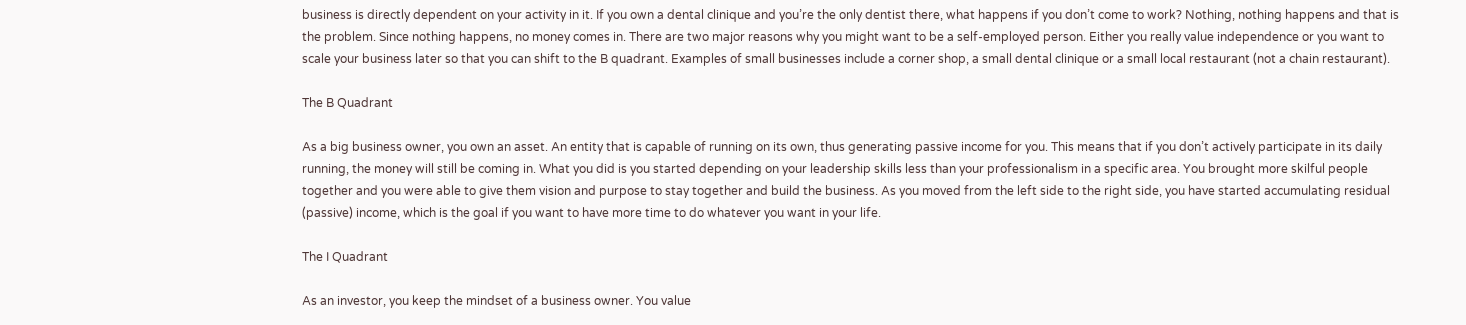business is directly dependent on your activity in it. If you own a dental clinique and you’re the only dentist there, what happens if you don’t come to work? Nothing, nothing happens and that is the problem. Since nothing happens, no money comes in. There are two major reasons why you might want to be a self-employed person. Either you really value independence or you want to scale your business later so that you can shift to the B quadrant. Examples of small businesses include a corner shop, a small dental clinique or a small local restaurant (not a chain restaurant).

The B Quadrant

As a big business owner, you own an asset. An entity that is capable of running on its own, thus generating passive income for you. This means that if you don’t actively participate in its daily running, the money will still be coming in. What you did is you started depending on your leadership skills less than your professionalism in a specific area. You brought more skilful people together and you were able to give them vision and purpose to stay together and build the business. As you moved from the left side to the right side, you have started accumulating residual (passive) income, which is the goal if you want to have more time to do whatever you want in your life.

The I Quadrant

As an investor, you keep the mindset of a business owner. You value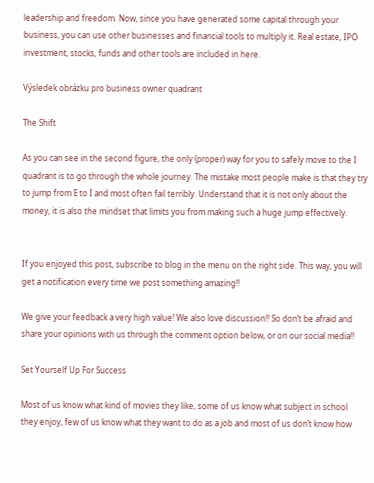leadership and freedom. Now, since you have generated some capital through your business, you can use other businesses and financial tools to multiply it. Real estate, IPO investment, stocks, funds and other tools are included in here.

Výsledek obrázku pro business owner quadrant

The Shift

As you can see in the second figure, the only (proper) way for you to safely move to the I quadrant is to go through the whole journey. The mistake most people make is that they try to jump from E to I and most often fail terribly. Understand that it is not only about the money, it is also the mindset that limits you from making such a huge jump effectively.


If you enjoyed this post, subscribe to blog in the menu on the right side. This way, you will get a notification every time we post something amazing!!

We give your feedback a very high value! We also love discussion!! So don’t be afraid and share your opinions with us through the comment option below, or on our social media!!

Set Yourself Up For Success

Most of us know what kind of movies they like, some of us know what subject in school they enjoy, few of us know what they want to do as a job and most of us don’t know how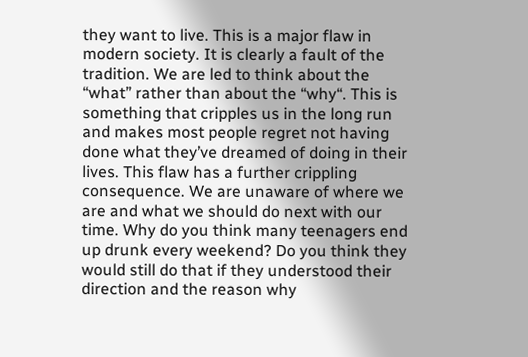they want to live. This is a major flaw in modern society. It is clearly a fault of the tradition. We are led to think about the “what” rather than about the “why“. This is something that cripples us in the long run and makes most people regret not having done what they’ve dreamed of doing in their lives. This flaw has a further crippling consequence. We are unaware of where we are and what we should do next with our time. Why do you think many teenagers end up drunk every weekend? Do you think they would still do that if they understood their direction and the reason why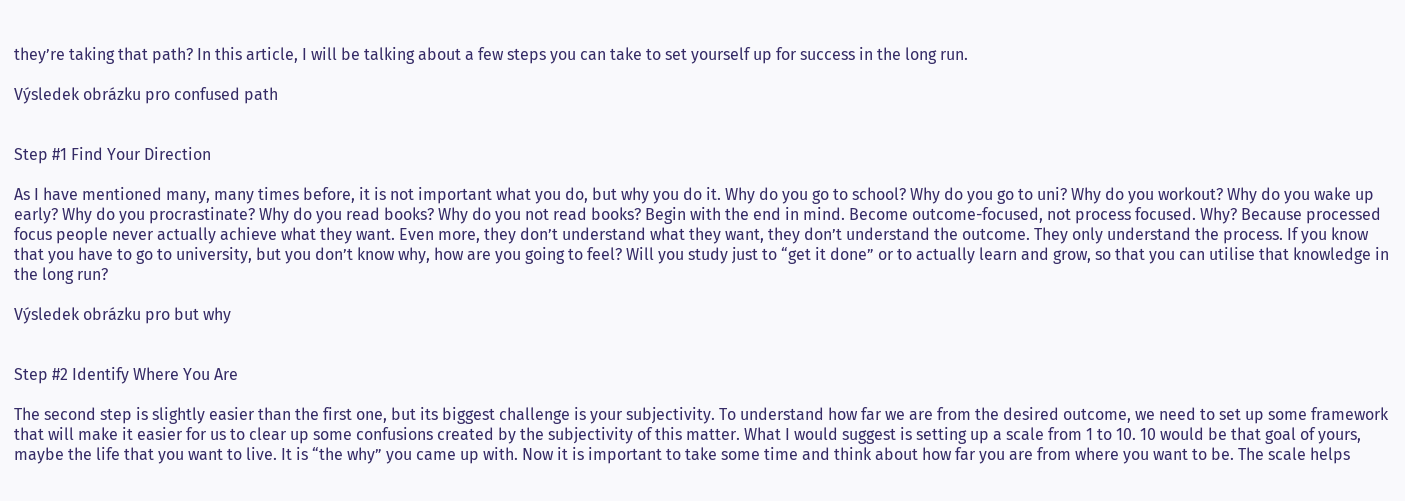they’re taking that path? In this article, I will be talking about a few steps you can take to set yourself up for success in the long run.

Výsledek obrázku pro confused path


Step #1 Find Your Direction

As I have mentioned many, many times before, it is not important what you do, but why you do it. Why do you go to school? Why do you go to uni? Why do you workout? Why do you wake up early? Why do you procrastinate? Why do you read books? Why do you not read books? Begin with the end in mind. Become outcome-focused, not process focused. Why? Because processed focus people never actually achieve what they want. Even more, they don’t understand what they want, they don’t understand the outcome. They only understand the process. If you know that you have to go to university, but you don’t know why, how are you going to feel? Will you study just to “get it done” or to actually learn and grow, so that you can utilise that knowledge in the long run?

Výsledek obrázku pro but why


Step #2 Identify Where You Are

The second step is slightly easier than the first one, but its biggest challenge is your subjectivity. To understand how far we are from the desired outcome, we need to set up some framework that will make it easier for us to clear up some confusions created by the subjectivity of this matter. What I would suggest is setting up a scale from 1 to 10. 10 would be that goal of yours, maybe the life that you want to live. It is “the why” you came up with. Now it is important to take some time and think about how far you are from where you want to be. The scale helps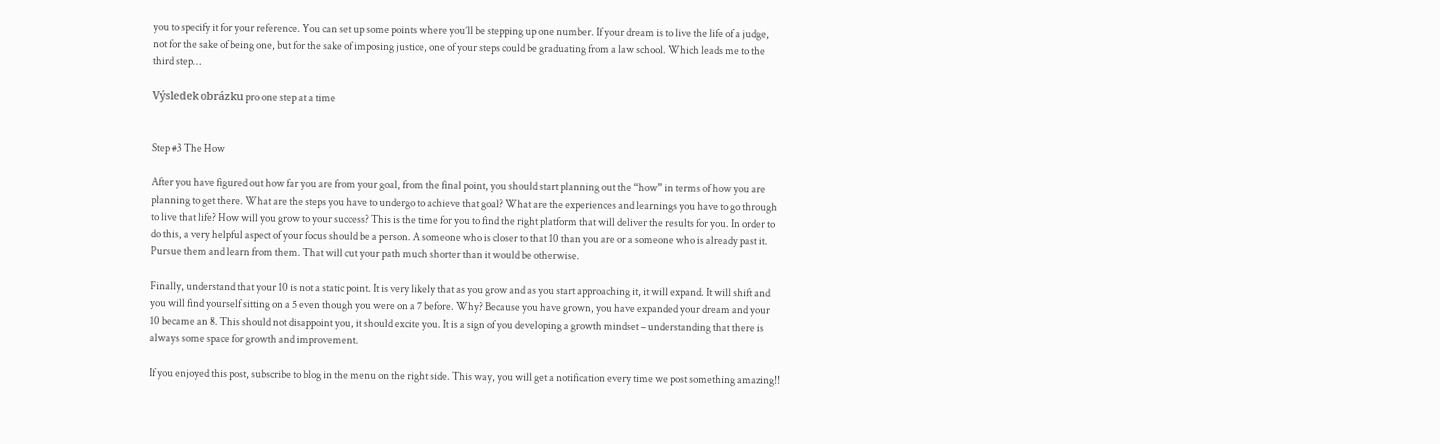you to specify it for your reference. You can set up some points where you’ll be stepping up one number. If your dream is to live the life of a judge, not for the sake of being one, but for the sake of imposing justice, one of your steps could be graduating from a law school. Which leads me to the third step…

Výsledek obrázku pro one step at a time


Step #3 The How

After you have figured out how far you are from your goal, from the final point, you should start planning out the “how” in terms of how you are planning to get there. What are the steps you have to undergo to achieve that goal? What are the experiences and learnings you have to go through to live that life? How will you grow to your success? This is the time for you to find the right platform that will deliver the results for you. In order to do this, a very helpful aspect of your focus should be a person. A someone who is closer to that 10 than you are or a someone who is already past it. Pursue them and learn from them. That will cut your path much shorter than it would be otherwise.

Finally, understand that your 10 is not a static point. It is very likely that as you grow and as you start approaching it, it will expand. It will shift and you will find yourself sitting on a 5 even though you were on a 7 before. Why? Because you have grown, you have expanded your dream and your 10 became an 8. This should not disappoint you, it should excite you. It is a sign of you developing a growth mindset – understanding that there is always some space for growth and improvement.

If you enjoyed this post, subscribe to blog in the menu on the right side. This way, you will get a notification every time we post something amazing!!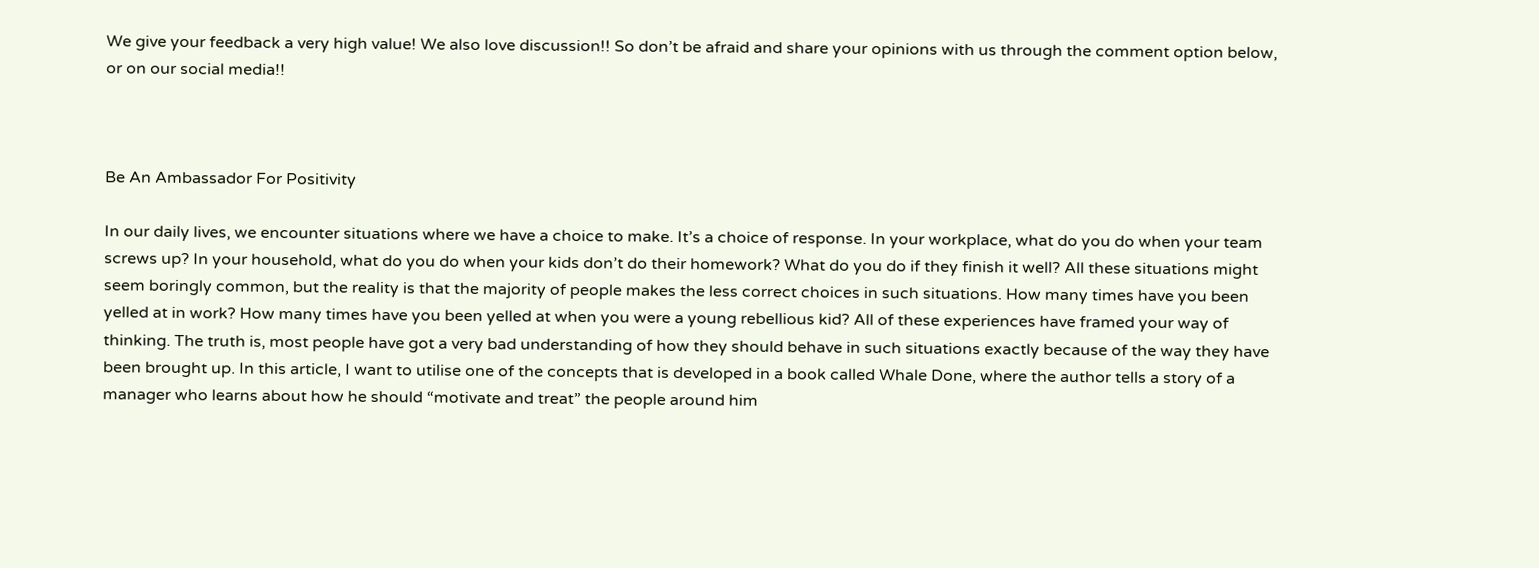We give your feedback a very high value! We also love discussion!! So don’t be afraid and share your opinions with us through the comment option below, or on our social media!!



Be An Ambassador For Positivity

In our daily lives, we encounter situations where we have a choice to make. It’s a choice of response. In your workplace, what do you do when your team screws up? In your household, what do you do when your kids don’t do their homework? What do you do if they finish it well? All these situations might seem boringly common, but the reality is that the majority of people makes the less correct choices in such situations. How many times have you been yelled at in work? How many times have you been yelled at when you were a young rebellious kid? All of these experiences have framed your way of thinking. The truth is, most people have got a very bad understanding of how they should behave in such situations exactly because of the way they have been brought up. In this article, I want to utilise one of the concepts that is developed in a book called Whale Done, where the author tells a story of a manager who learns about how he should “motivate and treat” the people around him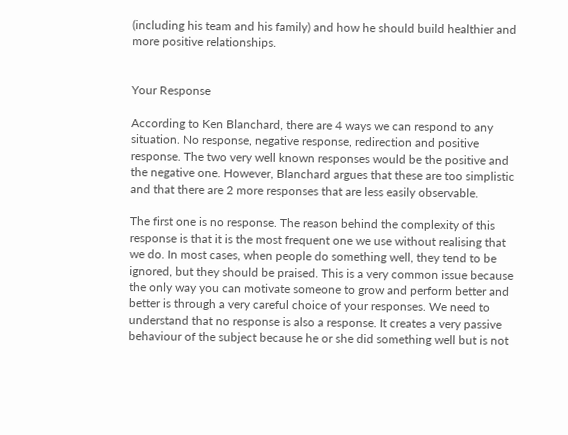(including his team and his family) and how he should build healthier and more positive relationships.


Your Response

According to Ken Blanchard, there are 4 ways we can respond to any situation. No response, negative response, redirection and positive response. The two very well known responses would be the positive and the negative one. However, Blanchard argues that these are too simplistic and that there are 2 more responses that are less easily observable.

The first one is no response. The reason behind the complexity of this response is that it is the most frequent one we use without realising that we do. In most cases, when people do something well, they tend to be ignored, but they should be praised. This is a very common issue because the only way you can motivate someone to grow and perform better and better is through a very careful choice of your responses. We need to understand that no response is also a response. It creates a very passive behaviour of the subject because he or she did something well but is not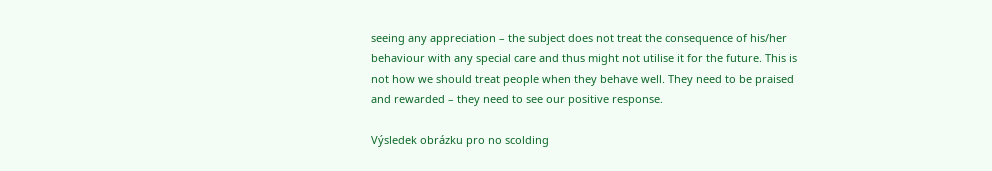seeing any appreciation – the subject does not treat the consequence of his/her behaviour with any special care and thus might not utilise it for the future. This is not how we should treat people when they behave well. They need to be praised and rewarded – they need to see our positive response.

Výsledek obrázku pro no scolding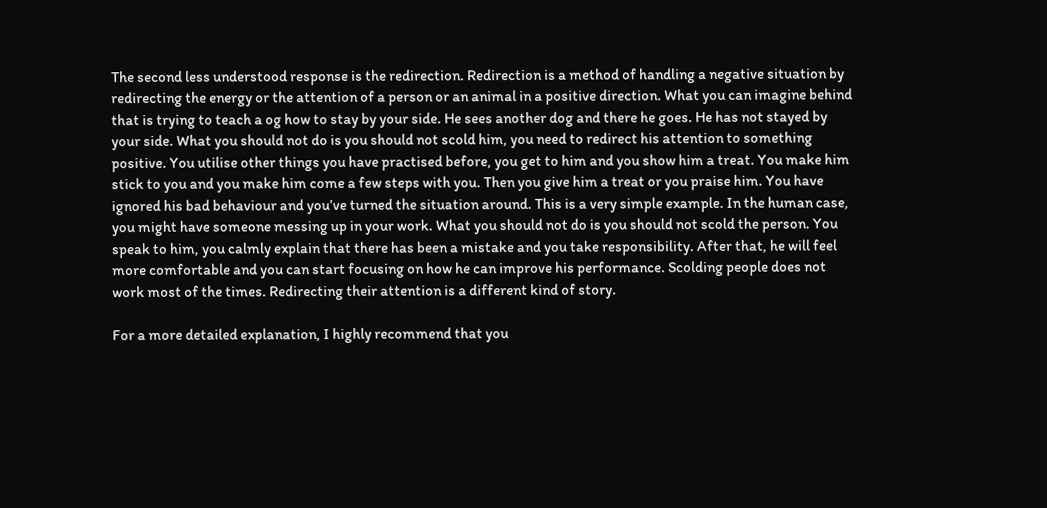The second less understood response is the redirection. Redirection is a method of handling a negative situation by redirecting the energy or the attention of a person or an animal in a positive direction. What you can imagine behind that is trying to teach a og how to stay by your side. He sees another dog and there he goes. He has not stayed by your side. What you should not do is you should not scold him, you need to redirect his attention to something positive. You utilise other things you have practised before, you get to him and you show him a treat. You make him stick to you and you make him come a few steps with you. Then you give him a treat or you praise him. You have ignored his bad behaviour and you’ve turned the situation around. This is a very simple example. In the human case, you might have someone messing up in your work. What you should not do is you should not scold the person. You speak to him, you calmly explain that there has been a mistake and you take responsibility. After that, he will feel more comfortable and you can start focusing on how he can improve his performance. Scolding people does not work most of the times. Redirecting their attention is a different kind of story.

For a more detailed explanation, I highly recommend that you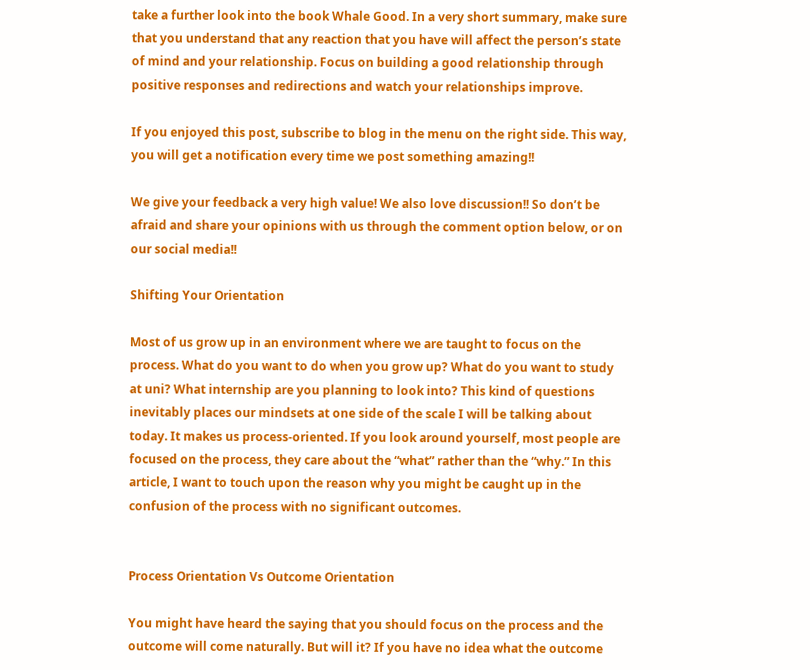take a further look into the book Whale Good. In a very short summary, make sure that you understand that any reaction that you have will affect the person’s state of mind and your relationship. Focus on building a good relationship through positive responses and redirections and watch your relationships improve.

If you enjoyed this post, subscribe to blog in the menu on the right side. This way, you will get a notification every time we post something amazing!!

We give your feedback a very high value! We also love discussion!! So don’t be afraid and share your opinions with us through the comment option below, or on our social media!!

Shifting Your Orientation

Most of us grow up in an environment where we are taught to focus on the process. What do you want to do when you grow up? What do you want to study at uni? What internship are you planning to look into? This kind of questions inevitably places our mindsets at one side of the scale I will be talking about today. It makes us process-oriented. If you look around yourself, most people are focused on the process, they care about the “what” rather than the “why.” In this article, I want to touch upon the reason why you might be caught up in the confusion of the process with no significant outcomes.


Process Orientation Vs Outcome Orientation

You might have heard the saying that you should focus on the process and the outcome will come naturally. But will it? If you have no idea what the outcome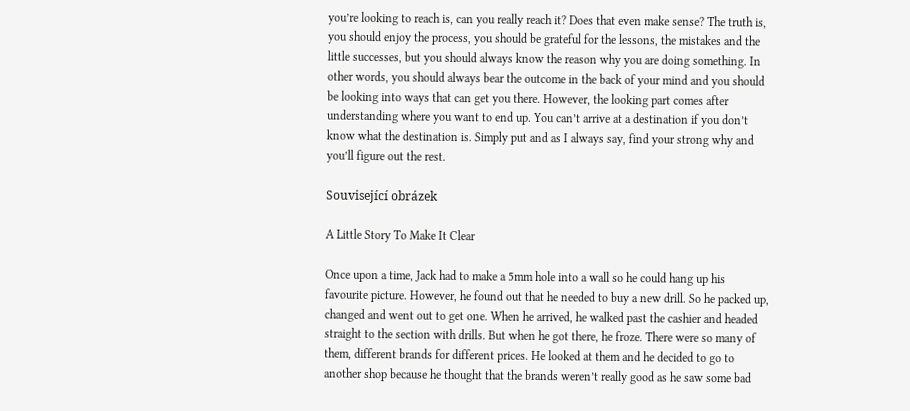you’re looking to reach is, can you really reach it? Does that even make sense? The truth is, you should enjoy the process, you should be grateful for the lessons, the mistakes and the little successes, but you should always know the reason why you are doing something. In other words, you should always bear the outcome in the back of your mind and you should be looking into ways that can get you there. However, the looking part comes after understanding where you want to end up. You can’t arrive at a destination if you don’t know what the destination is. Simply put and as I always say, find your strong why and you’ll figure out the rest.

Související obrázek

A Little Story To Make It Clear

Once upon a time, Jack had to make a 5mm hole into a wall so he could hang up his favourite picture. However, he found out that he needed to buy a new drill. So he packed up, changed and went out to get one. When he arrived, he walked past the cashier and headed straight to the section with drills. But when he got there, he froze. There were so many of them, different brands for different prices. He looked at them and he decided to go to another shop because he thought that the brands weren’t really good as he saw some bad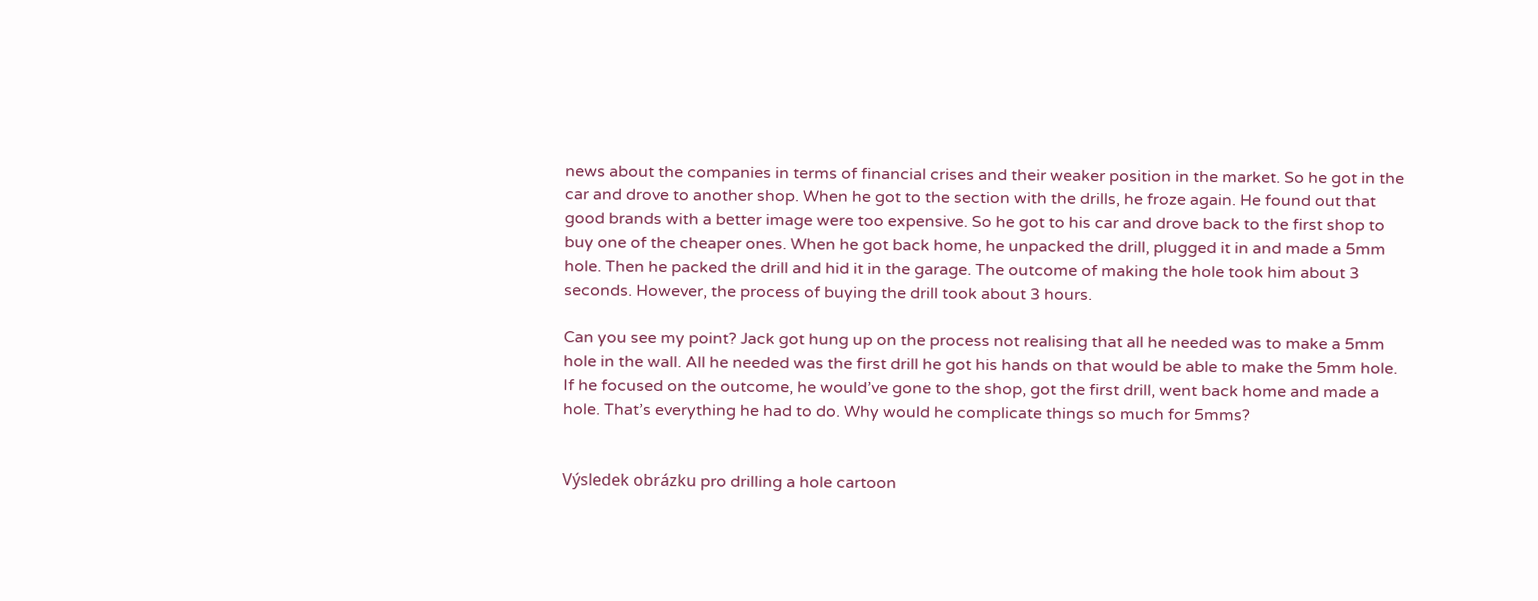news about the companies in terms of financial crises and their weaker position in the market. So he got in the car and drove to another shop. When he got to the section with the drills, he froze again. He found out that good brands with a better image were too expensive. So he got to his car and drove back to the first shop to buy one of the cheaper ones. When he got back home, he unpacked the drill, plugged it in and made a 5mm hole. Then he packed the drill and hid it in the garage. The outcome of making the hole took him about 3 seconds. However, the process of buying the drill took about 3 hours.

Can you see my point? Jack got hung up on the process not realising that all he needed was to make a 5mm hole in the wall. All he needed was the first drill he got his hands on that would be able to make the 5mm hole. If he focused on the outcome, he would’ve gone to the shop, got the first drill, went back home and made a hole. That’s everything he had to do. Why would he complicate things so much for 5mms?


Výsledek obrázku pro drilling a hole cartoon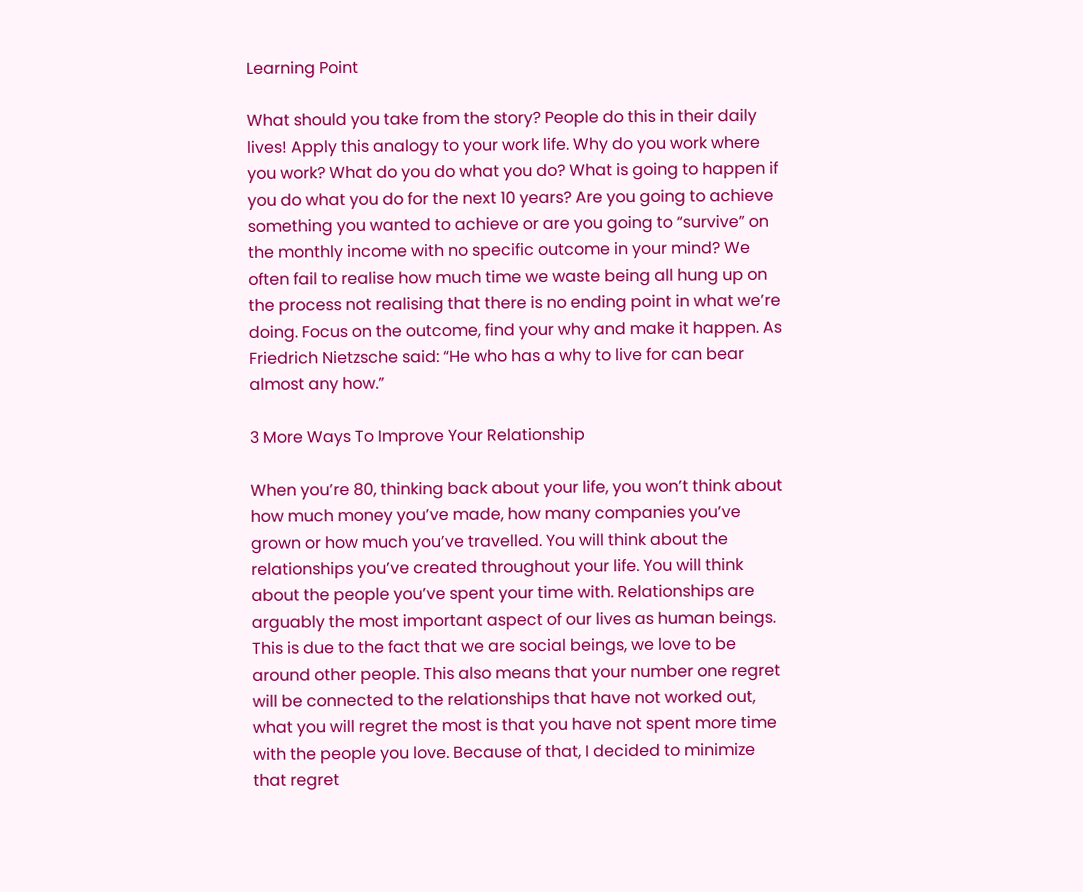Learning Point

What should you take from the story? People do this in their daily lives! Apply this analogy to your work life. Why do you work where you work? What do you do what you do? What is going to happen if you do what you do for the next 10 years? Are you going to achieve something you wanted to achieve or are you going to “survive” on the monthly income with no specific outcome in your mind? We often fail to realise how much time we waste being all hung up on the process not realising that there is no ending point in what we’re doing. Focus on the outcome, find your why and make it happen. As Friedrich Nietzsche said: “He who has a why to live for can bear almost any how.”

3 More Ways To Improve Your Relationship

When you’re 80, thinking back about your life, you won’t think about how much money you’ve made, how many companies you’ve grown or how much you’ve travelled. You will think about the relationships you’ve created throughout your life. You will think about the people you’ve spent your time with. Relationships are arguably the most important aspect of our lives as human beings. This is due to the fact that we are social beings, we love to be around other people. This also means that your number one regret will be connected to the relationships that have not worked out, what you will regret the most is that you have not spent more time with the people you love. Because of that, I decided to minimize that regret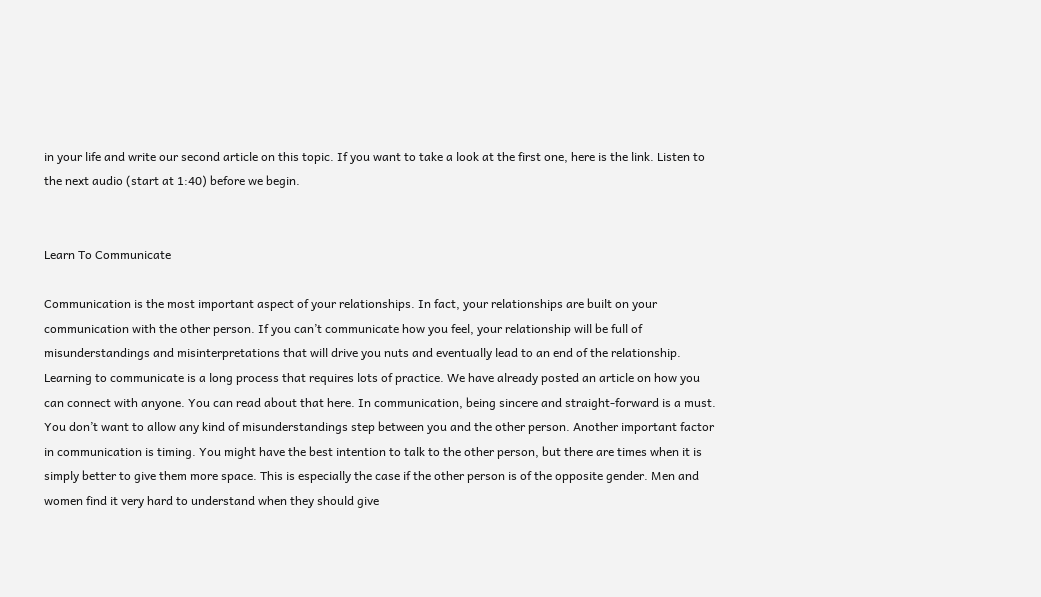in your life and write our second article on this topic. If you want to take a look at the first one, here is the link. Listen to the next audio (start at 1:40) before we begin.


Learn To Communicate

Communication is the most important aspect of your relationships. In fact, your relationships are built on your communication with the other person. If you can’t communicate how you feel, your relationship will be full of misunderstandings and misinterpretations that will drive you nuts and eventually lead to an end of the relationship. Learning to communicate is a long process that requires lots of practice. We have already posted an article on how you can connect with anyone. You can read about that here. In communication, being sincere and straight-forward is a must. You don’t want to allow any kind of misunderstandings step between you and the other person. Another important factor in communication is timing. You might have the best intention to talk to the other person, but there are times when it is simply better to give them more space. This is especially the case if the other person is of the opposite gender. Men and women find it very hard to understand when they should give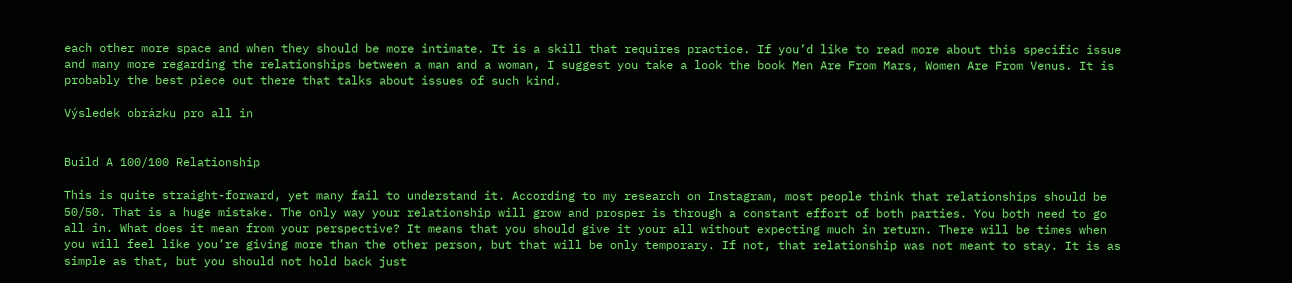each other more space and when they should be more intimate. It is a skill that requires practice. If you’d like to read more about this specific issue and many more regarding the relationships between a man and a woman, I suggest you take a look the book Men Are From Mars, Women Are From Venus. It is probably the best piece out there that talks about issues of such kind.

Výsledek obrázku pro all in


Build A 100/100 Relationship

This is quite straight-forward, yet many fail to understand it. According to my research on Instagram, most people think that relationships should be 50/50. That is a huge mistake. The only way your relationship will grow and prosper is through a constant effort of both parties. You both need to go all in. What does it mean from your perspective? It means that you should give it your all without expecting much in return. There will be times when you will feel like you’re giving more than the other person, but that will be only temporary. If not, that relationship was not meant to stay. It is as simple as that, but you should not hold back just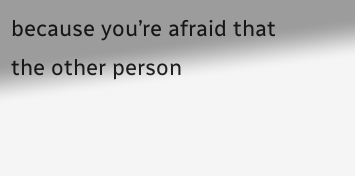because you’re afraid that the other person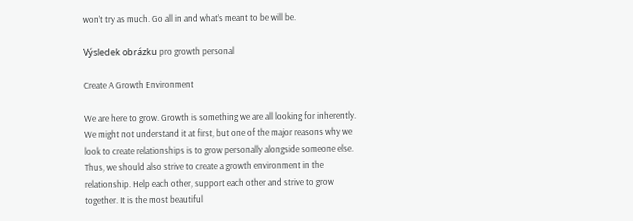won’t try as much. Go all in and what’s meant to be will be.

Výsledek obrázku pro growth personal

Create A Growth Environment

We are here to grow. Growth is something we are all looking for inherently. We might not understand it at first, but one of the major reasons why we look to create relationships is to grow personally alongside someone else. Thus, we should also strive to create a growth environment in the relationship. Help each other, support each other and strive to grow together. It is the most beautiful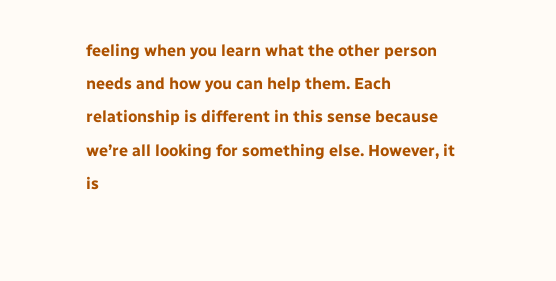feeling when you learn what the other person needs and how you can help them. Each relationship is different in this sense because we’re all looking for something else. However, it is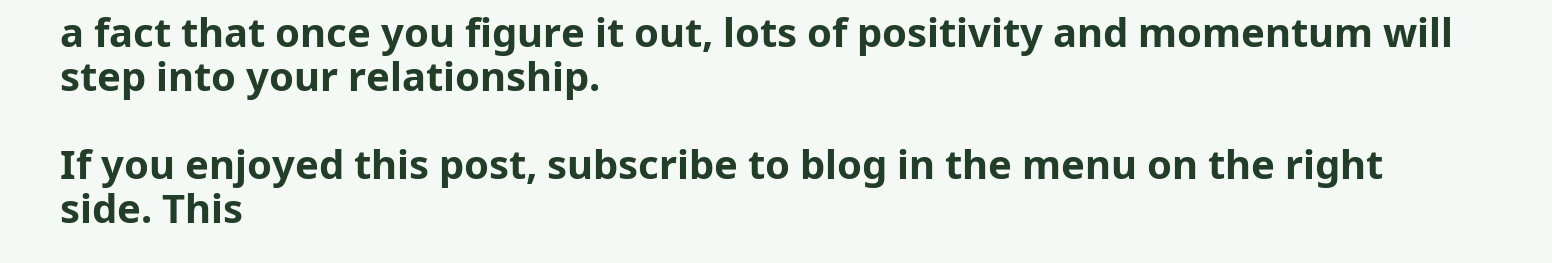a fact that once you figure it out, lots of positivity and momentum will step into your relationship.

If you enjoyed this post, subscribe to blog in the menu on the right side. This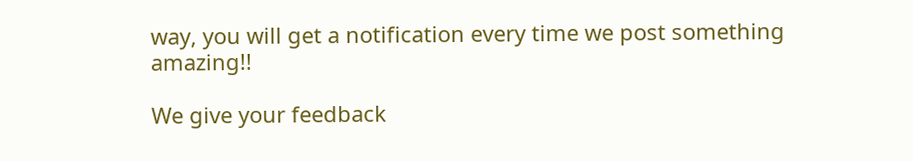way, you will get a notification every time we post something amazing!!

We give your feedback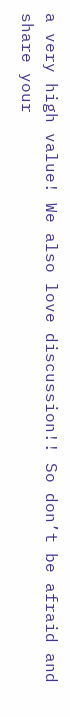a very high value! We also love discussion!! So don’t be afraid and share your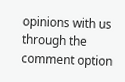opinions with us through the comment option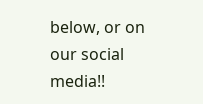below, or on our social media!!